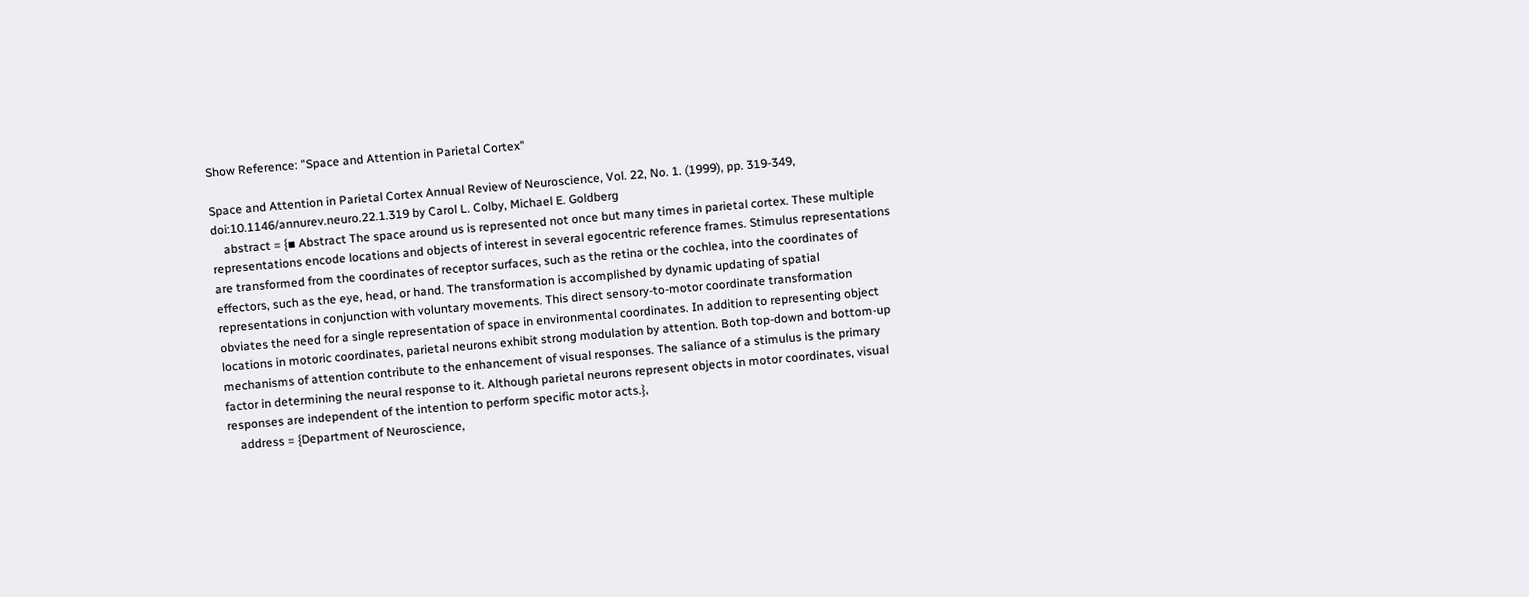Show Reference: "Space and Attention in Parietal Cortex"

Space and Attention in Parietal Cortex Annual Review of Neuroscience, Vol. 22, No. 1. (1999), pp. 319-349, doi:10.1146/annurev.neuro.22.1.319 by Carol L. Colby, Michael E. Goldberg
    abstract = {▪ Abstract The space around us is represented not once but many times in parietal cortex. These multiple representations encode locations and objects of interest in several egocentric reference frames. Stimulus representations are transformed from the coordinates of receptor surfaces, such as the retina or the cochlea, into the coordinates of effectors, such as the eye, head, or hand. The transformation is accomplished by dynamic updating of spatial representations in conjunction with voluntary movements. This direct sensory-to-motor coordinate transformation obviates the need for a single representation of space in environmental coordinates. In addition to representing object locations in motoric coordinates, parietal neurons exhibit strong modulation by attention. Both top-down and bottom-up mechanisms of attention contribute to the enhancement of visual responses. The saliance of a stimulus is the primary factor in determining the neural response to it. Although parietal neurons represent objects in motor coordinates, visual responses are independent of the intention to perform specific motor acts.},
    address = {Department of Neuroscience,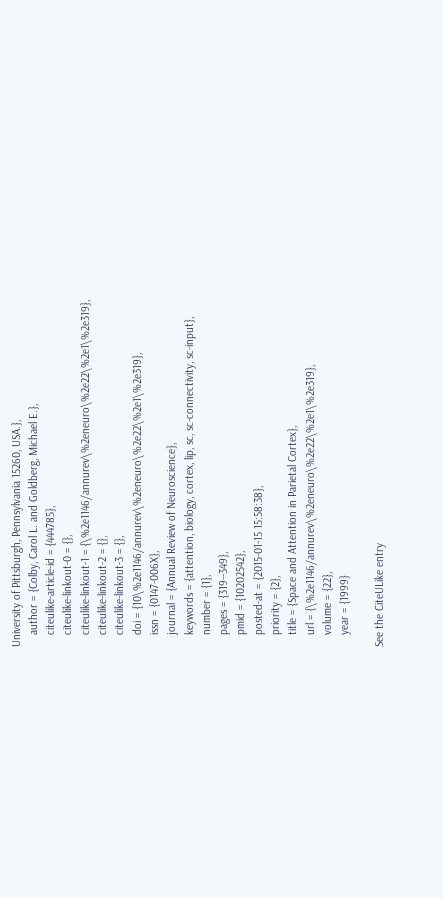University of Pittsburgh, Pennsylvania 15260, USA.},
    author = {Colby, Carol L. and Goldberg, Michael E.},
    citeulike-article-id = {444785},
    citeulike-linkout-0 = {},
    citeulike-linkout-1 = {\%2e1146/annurev\%2eneuro\%2e22\%2e1\%2e319},
    citeulike-linkout-2 = {},
    citeulike-linkout-3 = {},
    doi = {10\%2e1146/annurev\%2eneuro\%2e22\%2e1\%2e319},
    issn = {0147-006X},
    journal = {Annual Review of Neuroscience},
    keywords = {attention, biology, cortex, lip, sc, sc-connectivity, sc-input},
    number = {1},
    pages = {319--349},
    pmid = {10202542},
    posted-at = {2015-01-15 15:58:38},
    priority = {2},
    title = {Space and Attention in Parietal Cortex},
    url = {\%2e1146/annurev\%2eneuro\%2e22\%2e1\%2e319},
    volume = {22},
    year = {1999}

See the CiteULike entry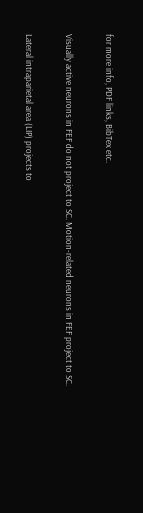for more info, PDF links, BibTex etc.

Visually active neurons in FEF do not project to SC. Motion-related neurons in FEF project to SC.

Lateral intraparietal area (LIP) projects to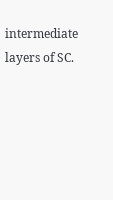intermediate layers of SC.